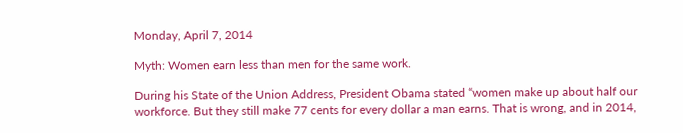Monday, April 7, 2014

Myth: Women earn less than men for the same work.

During his State of the Union Address, President Obama stated “women make up about half our workforce. But they still make 77 cents for every dollar a man earns. That is wrong, and in 2014,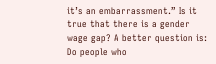it’s an embarrassment.” Is it true that there is a gender wage gap? A better question is: Do people who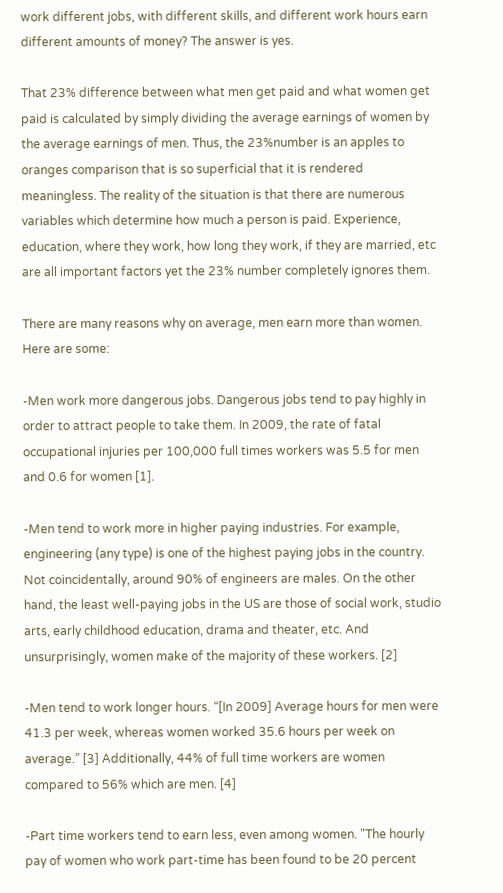work different jobs, with different skills, and different work hours earn different amounts of money? The answer is yes.

That 23% difference between what men get paid and what women get paid is calculated by simply dividing the average earnings of women by the average earnings of men. Thus, the 23%number is an apples to oranges comparison that is so superficial that it is rendered meaningless. The reality of the situation is that there are numerous variables which determine how much a person is paid. Experience, education, where they work, how long they work, if they are married, etc are all important factors yet the 23% number completely ignores them.

There are many reasons why on average, men earn more than women. Here are some:

-Men work more dangerous jobs. Dangerous jobs tend to pay highly in order to attract people to take them. In 2009, the rate of fatal occupational injuries per 100,000 full times workers was 5.5 for men and 0.6 for women [1].

-Men tend to work more in higher paying industries. For example, engineering (any type) is one of the highest paying jobs in the country. Not coincidentally, around 90% of engineers are males. On the other hand, the least well-paying jobs in the US are those of social work, studio arts, early childhood education, drama and theater, etc. And unsurprisingly, women make of the majority of these workers. [2]

-Men tend to work longer hours. “[In 2009] Average hours for men were 41.3 per week, whereas women worked 35.6 hours per week on average.” [3] Additionally, 44% of full time workers are women compared to 56% which are men. [4]

-Part time workers tend to earn less, even among women. "The hourly pay of women who work part-time has been found to be 20 percent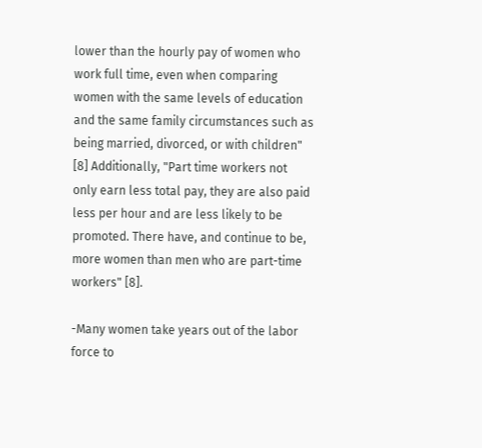lower than the hourly pay of women who work full time, even when comparing women with the same levels of education and the same family circumstances such as being married, divorced, or with children" [8] Additionally, "Part time workers not only earn less total pay, they are also paid less per hour and are less likely to be promoted. There have, and continue to be, more women than men who are part-time workers" [8].

-Many women take years out of the labor force to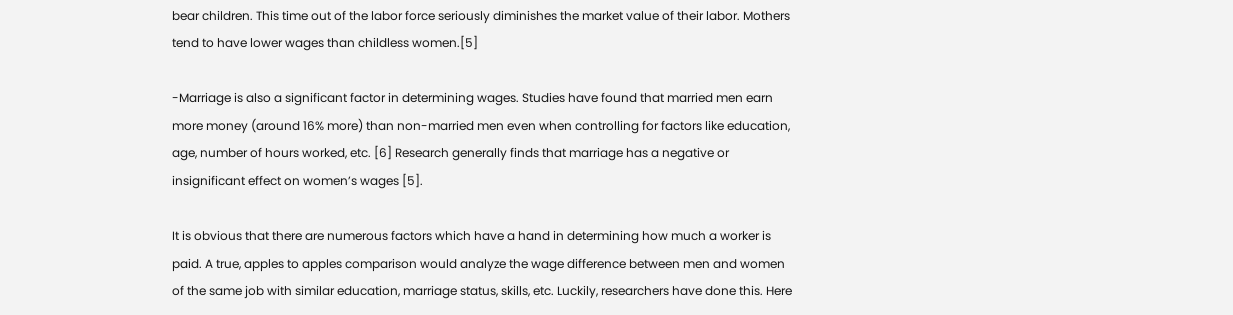bear children. This time out of the labor force seriously diminishes the market value of their labor. Mothers tend to have lower wages than childless women.[5]

-Marriage is also a significant factor in determining wages. Studies have found that married men earn more money (around 16% more) than non-married men even when controlling for factors like education, age, number of hours worked, etc. [6] Research generally finds that marriage has a negative or insignificant effect on women’s wages [5].

It is obvious that there are numerous factors which have a hand in determining how much a worker is paid. A true, apples to apples comparison would analyze the wage difference between men and women of the same job with similar education, marriage status, skills, etc. Luckily, researchers have done this. Here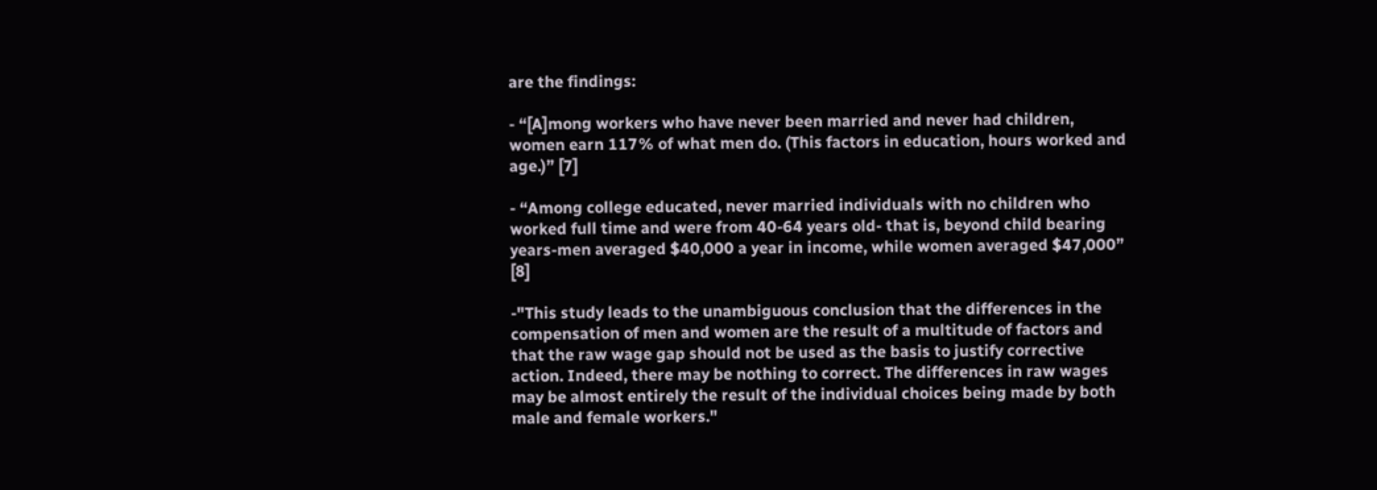are the findings:

- “[A]mong workers who have never been married and never had children, women earn 117% of what men do. (This factors in education, hours worked and age.)” [7]

- “Among college educated, never married individuals with no children who worked full time and were from 40-64 years old- that is, beyond child bearing years-men averaged $40,000 a year in income, while women averaged $47,000” [8]

-"This study leads to the unambiguous conclusion that the differences in the compensation of men and women are the result of a multitude of factors and that the raw wage gap should not be used as the basis to justify corrective action. Indeed, there may be nothing to correct. The differences in raw wages may be almost entirely the result of the individual choices being made by both male and female workers."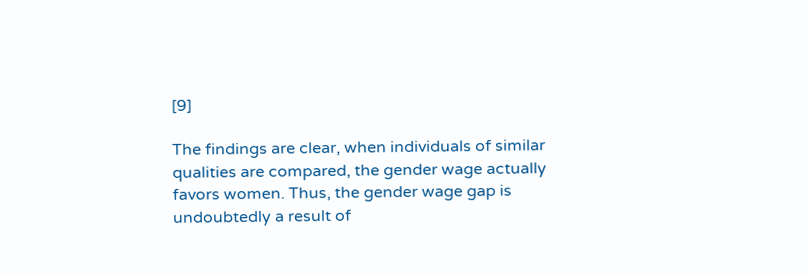[9]

The findings are clear, when individuals of similar qualities are compared, the gender wage actually favors women. Thus, the gender wage gap is undoubtedly a result of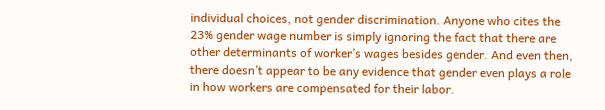individual choices, not gender discrimination. Anyone who cites the 23% gender wage number is simply ignoring the fact that there are other determinants of worker’s wages besides gender. And even then, there doesn’t appear to be any evidence that gender even plays a role in how workers are compensated for their labor.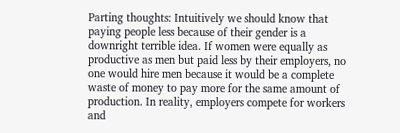Parting thoughts: Intuitively we should know that paying people less because of their gender is a downright terrible idea. If women were equally as productive as men but paid less by their employers, no one would hire men because it would be a complete waste of money to pay more for the same amount of production. In reality, employers compete for workers and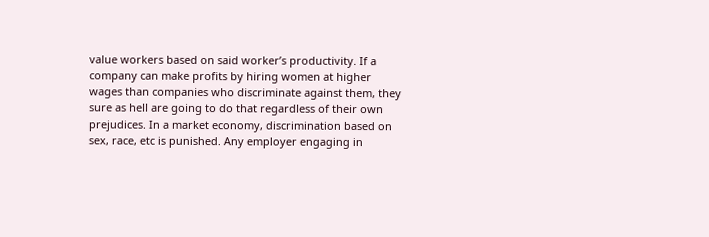value workers based on said worker’s productivity. If a company can make profits by hiring women at higher wages than companies who discriminate against them, they sure as hell are going to do that regardless of their own prejudices. In a market economy, discrimination based on sex, race, etc is punished. Any employer engaging in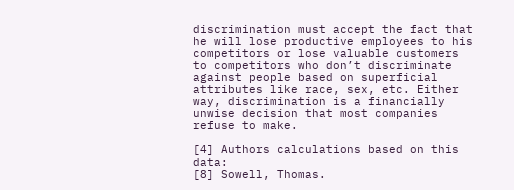discrimination must accept the fact that he will lose productive employees to his competitors or lose valuable customers to competitors who don’t discriminate against people based on superficial attributes like race, sex, etc. Either way, discrimination is a financially unwise decision that most companies refuse to make.

[4] Authors calculations based on this data:
[8] Sowell, Thomas.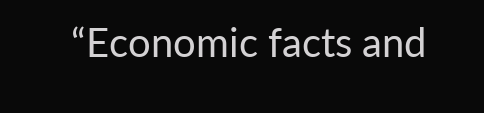“Economic facts and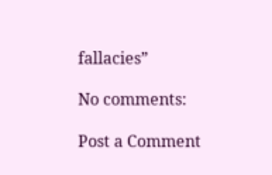fallacies”

No comments:

Post a Comment